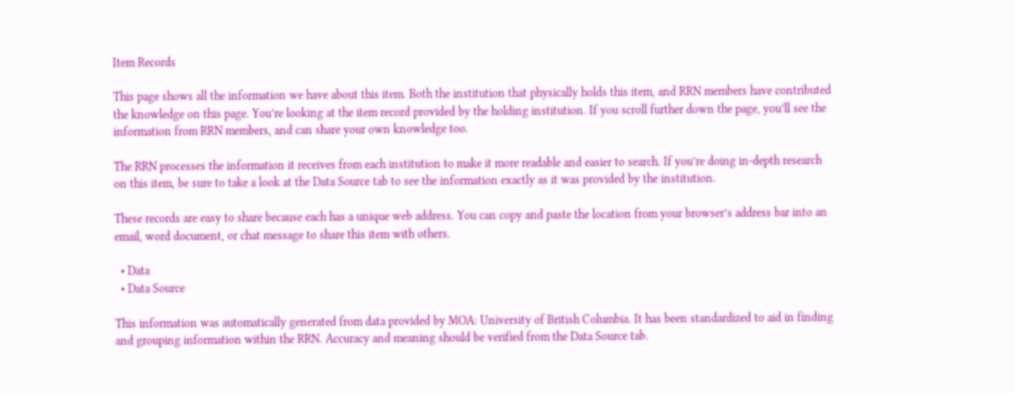Item Records

This page shows all the information we have about this item. Both the institution that physically holds this item, and RRN members have contributed the knowledge on this page. You’re looking at the item record provided by the holding institution. If you scroll further down the page, you’ll see the information from RRN members, and can share your own knowledge too.

The RRN processes the information it receives from each institution to make it more readable and easier to search. If you’re doing in-depth research on this item, be sure to take a look at the Data Source tab to see the information exactly as it was provided by the institution.

These records are easy to share because each has a unique web address. You can copy and paste the location from your browser’s address bar into an email, word document, or chat message to share this item with others.

  • Data
  • Data Source

This information was automatically generated from data provided by MOA: University of British Columbia. It has been standardized to aid in finding and grouping information within the RRN. Accuracy and meaning should be verified from the Data Source tab.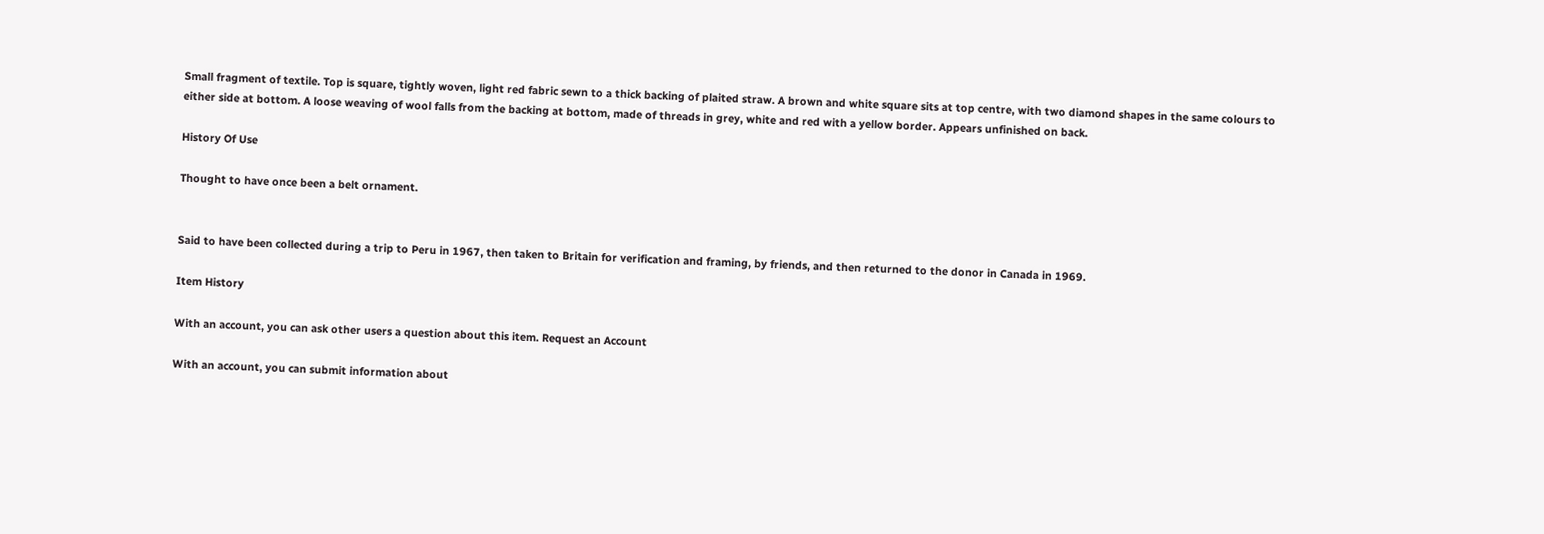Small fragment of textile. Top is square, tightly woven, light red fabric sewn to a thick backing of plaited straw. A brown and white square sits at top centre, with two diamond shapes in the same colours to either side at bottom. A loose weaving of wool falls from the backing at bottom, made of threads in grey, white and red with a yellow border. Appears unfinished on back.

History Of Use

Thought to have once been a belt ornament.


Said to have been collected during a trip to Peru in 1967, then taken to Britain for verification and framing, by friends, and then returned to the donor in Canada in 1969.

Item History

With an account, you can ask other users a question about this item. Request an Account

With an account, you can submit information about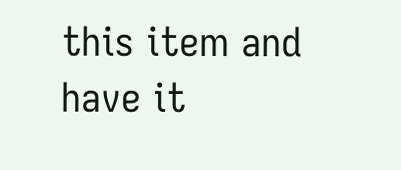this item and have it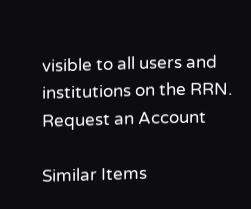visible to all users and institutions on the RRN. Request an Account

Similar Items